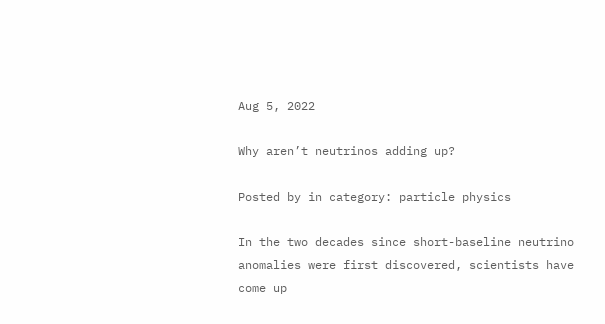Aug 5, 2022

Why aren’t neutrinos adding up?

Posted by in category: particle physics

In the two decades since short-baseline neutrino anomalies were first discovered, scientists have come up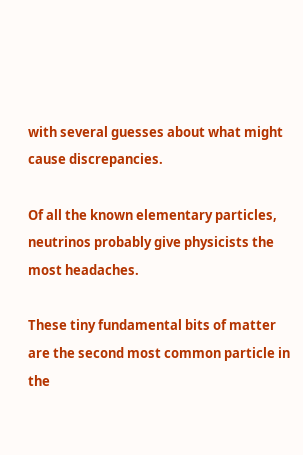with several guesses about what might cause discrepancies.

Of all the known elementary particles, neutrinos probably give physicists the most headaches.

These tiny fundamental bits of matter are the second most common particle in the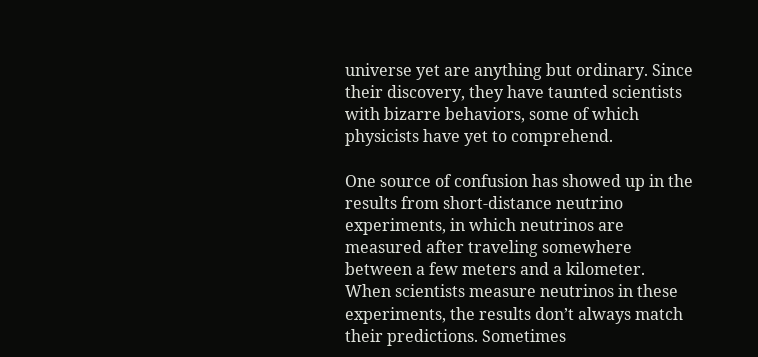universe yet are anything but ordinary. Since their discovery, they have taunted scientists with bizarre behaviors, some of which physicists have yet to comprehend.

One source of confusion has showed up in the results from short-distance neutrino experiments, in which neutrinos are measured after traveling somewhere between a few meters and a kilometer. When scientists measure neutrinos in these experiments, the results don’t always match their predictions. Sometimes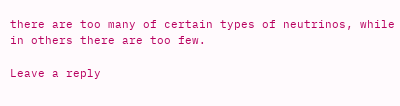there are too many of certain types of neutrinos, while in others there are too few.

Leave a reply